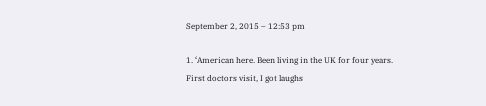September 2, 2015 – 12:53 pm

1. ‘American here. Been living in the UK for four years. First doctors visit, I got laughs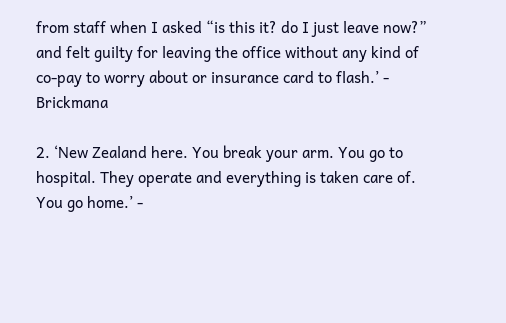from staff when I asked “is this it? do I just leave now?” and felt guilty for leaving the office without any kind of co-pay to worry about or insurance card to flash.’ - Brickmana

2. ‘New Zealand here. You break your arm. You go to hospital. They operate and everything is taken care of. You go home.’ -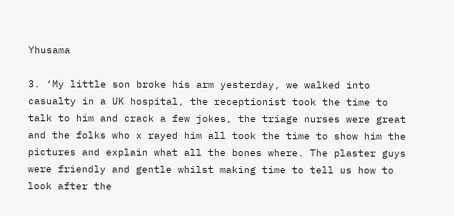Yhusama

3. ‘My little son broke his arm yesterday, we walked into casualty in a UK hospital, the receptionist took the time to talk to him and crack a few jokes, the triage nurses were great and the folks who x rayed him all took the time to show him the pictures and explain what all the bones where. The plaster guys were friendly and gentle whilst making time to tell us how to look after the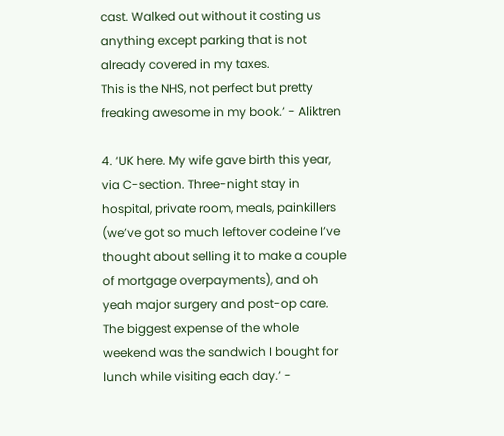cast. Walked out without it costing us anything except parking that is not already covered in my taxes.
This is the NHS, not perfect but pretty freaking awesome in my book.’ - Aliktren

4. ‘UK here. My wife gave birth this year, via C-section. Three-night stay in hospital, private room, meals, painkillers (we’ve got so much leftover codeine I’ve thought about selling it to make a couple of mortgage overpayments), and oh yeah major surgery and post-op care. The biggest expense of the whole weekend was the sandwich I bought for lunch while visiting each day.’ -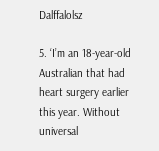Dalffalolsz

5. ‘I’m an 18-year-old Australian that had heart surgery earlier this year. Without universal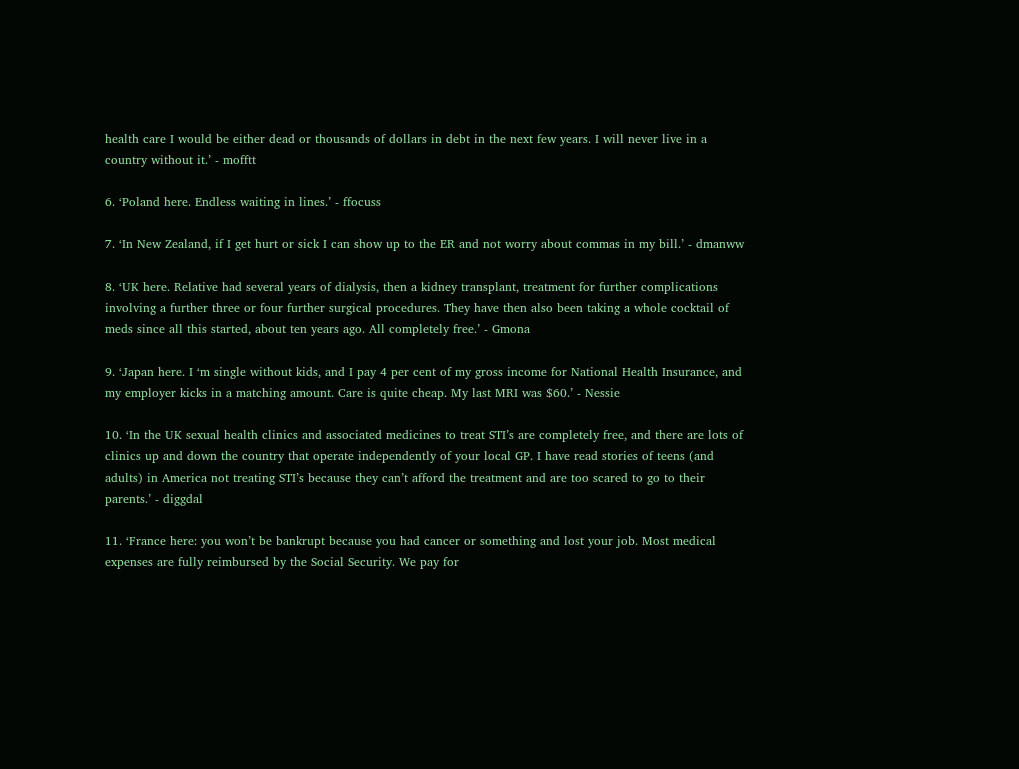health care I would be either dead or thousands of dollars in debt in the next few years. I will never live in a country without it.’ - mofftt

6. ‘Poland here. Endless waiting in lines.’ - ffocuss

7. ‘In New Zealand, if I get hurt or sick I can show up to the ER and not worry about commas in my bill.’ - dmanww

8. ‘UK here. Relative had several years of dialysis, then a kidney transplant, treatment for further complications involving a further three or four further surgical procedures. They have then also been taking a whole cocktail of meds since all this started, about ten years ago. All completely free.’ - Gmona

9. ‘Japan here. I ‘m single without kids, and I pay 4 per cent of my gross income for National Health Insurance, and my employer kicks in a matching amount. Care is quite cheap. My last MRI was $60.’ - Nessie

10. ‘In the UK sexual health clinics and associated medicines to treat STI’s are completely free, and there are lots of clinics up and down the country that operate independently of your local GP. I have read stories of teens (and adults) in America not treating STI’s because they can’t afford the treatment and are too scared to go to their parents.’ - diggdal

11. ‘France here: you won’t be bankrupt because you had cancer or something and lost your job. Most medical expenses are fully reimbursed by the Social Security. We pay for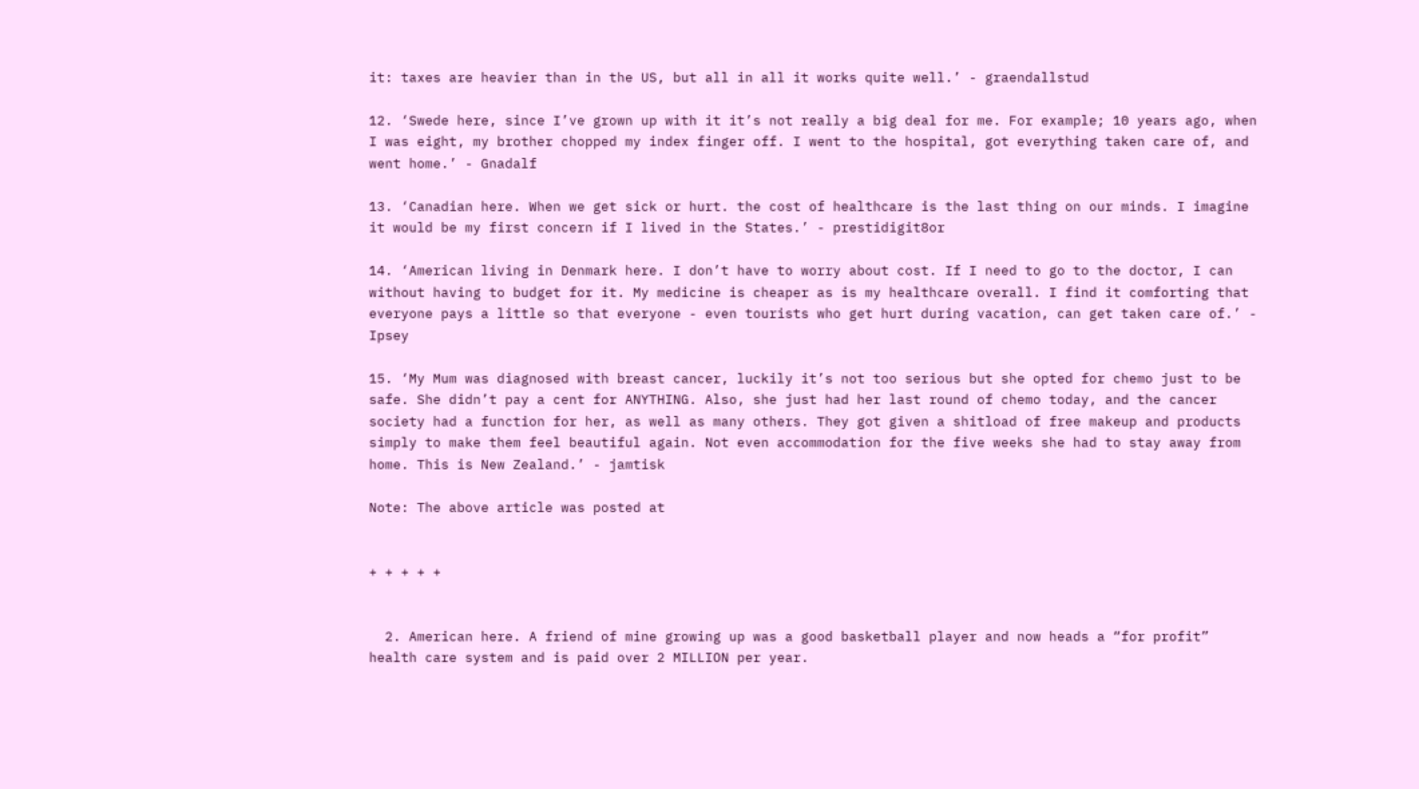it: taxes are heavier than in the US, but all in all it works quite well.’ - graendallstud

12. ‘Swede here, since I’ve grown up with it it’s not really a big deal for me. For example; 10 years ago, when I was eight, my brother chopped my index finger off. I went to the hospital, got everything taken care of, and went home.’ - Gnadalf

13. ‘Canadian here. When we get sick or hurt. the cost of healthcare is the last thing on our minds. I imagine it would be my first concern if I lived in the States.’ - prestidigit8or

14. ‘American living in Denmark here. I don’t have to worry about cost. If I need to go to the doctor, I can without having to budget for it. My medicine is cheaper as is my healthcare overall. I find it comforting that everyone pays a little so that everyone - even tourists who get hurt during vacation, can get taken care of.’ - Ipsey

15. ‘My Mum was diagnosed with breast cancer, luckily it’s not too serious but she opted for chemo just to be safe. She didn’t pay a cent for ANYTHING. Also, she just had her last round of chemo today, and the cancer society had a function for her, as well as many others. They got given a shitload of free makeup and products simply to make them feel beautiful again. Not even accommodation for the five weeks she had to stay away from home. This is New Zealand.’ - jamtisk

Note: The above article was posted at


+ + + + +


  2. American here. A friend of mine growing up was a good basketball player and now heads a “for profit” health care system and is paid over 2 MILLION per year.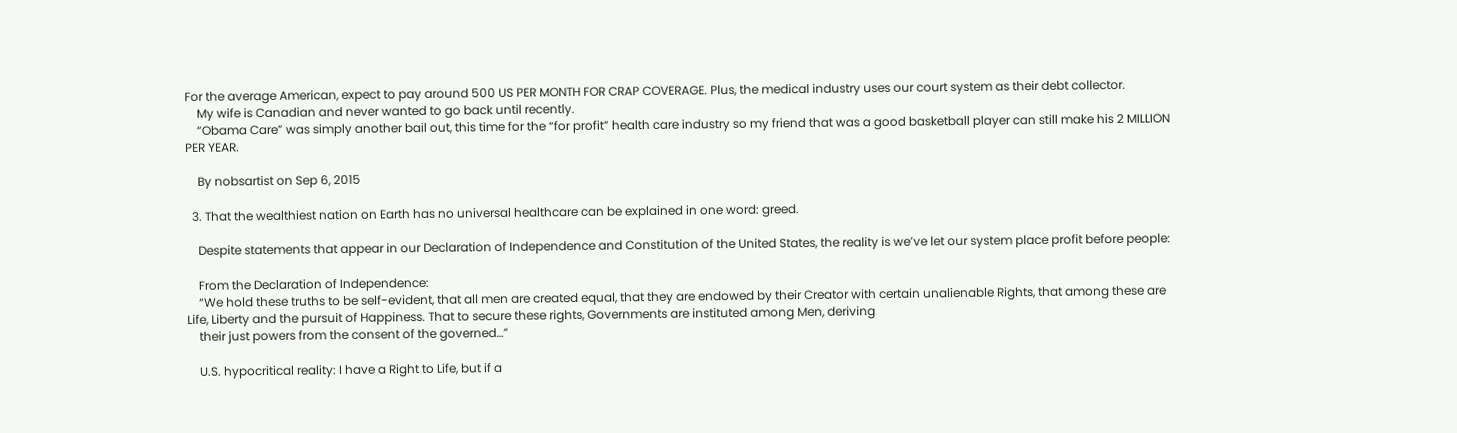For the average American, expect to pay around 500 US PER MONTH FOR CRAP COVERAGE. Plus, the medical industry uses our court system as their debt collector.
    My wife is Canadian and never wanted to go back until recently.
    “Obama Care” was simply another bail out, this time for the “for profit” health care industry so my friend that was a good basketball player can still make his 2 MILLION PER YEAR.

    By nobsartist on Sep 6, 2015

  3. That the wealthiest nation on Earth has no universal healthcare can be explained in one word: greed.

    Despite statements that appear in our Declaration of Independence and Constitution of the United States, the reality is we’ve let our system place profit before people:

    From the Declaration of Independence:
    “We hold these truths to be self-evident, that all men are created equal, that they are endowed by their Creator with certain unalienable Rights, that among these are Life, Liberty and the pursuit of Happiness. That to secure these rights, Governments are instituted among Men, deriving
    their just powers from the consent of the governed…”

    U.S. hypocritical reality: I have a Right to Life, but if a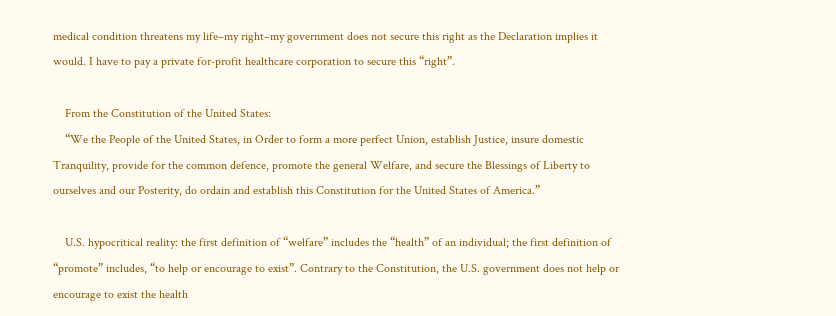medical condition threatens my life–my right–my government does not secure this right as the Declaration implies it would. I have to pay a private for-profit healthcare corporation to secure this “right”.

    From the Constitution of the United States:
    “We the People of the United States, in Order to form a more perfect Union, establish Justice, insure domestic Tranquility, provide for the common defence, promote the general Welfare, and secure the Blessings of Liberty to ourselves and our Posterity, do ordain and establish this Constitution for the United States of America.”

    U.S. hypocritical reality: the first definition of “welfare” includes the “health” of an individual; the first definition of “promote” includes, “to help or encourage to exist”. Contrary to the Constitution, the U.S. government does not help or encourage to exist the health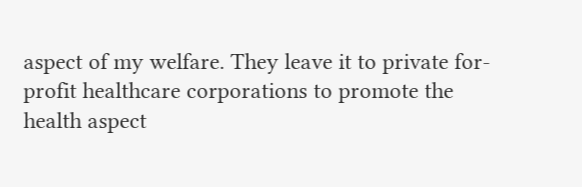aspect of my welfare. They leave it to private for-profit healthcare corporations to promote the health aspect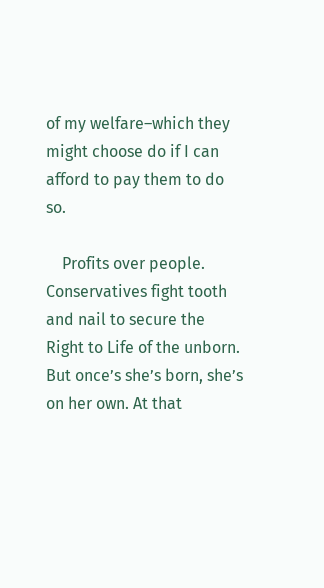of my welfare–which they might choose do if I can afford to pay them to do so.

    Profits over people. Conservatives fight tooth and nail to secure the Right to Life of the unborn. But once’s she’s born, she’s on her own. At that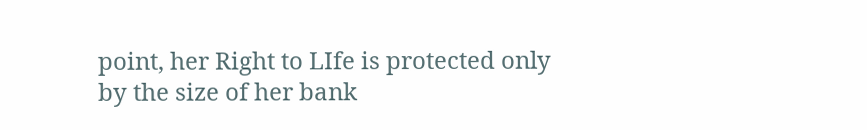point, her Right to LIfe is protected only by the size of her bank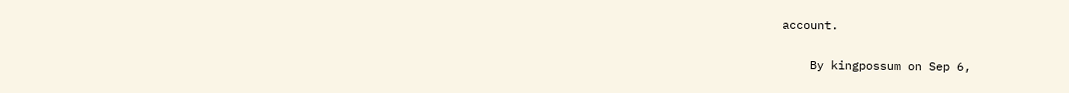account.

    By kingpossum on Sep 6,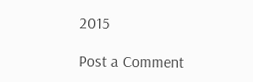2015

Post a Comment